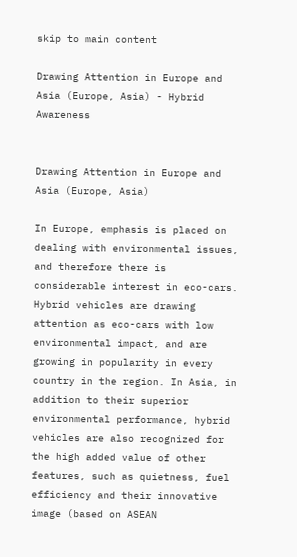skip to main content

Drawing Attention in Europe and Asia (Europe, Asia) - Hybrid Awareness


Drawing Attention in Europe and Asia (Europe, Asia)

In Europe, emphasis is placed on dealing with environmental issues, and therefore there is considerable interest in eco-cars. Hybrid vehicles are drawing attention as eco-cars with low environmental impact, and are growing in popularity in every country in the region. In Asia, in addition to their superior environmental performance, hybrid vehicles are also recognized for the high added value of other features, such as quietness, fuel efficiency and their innovative image (based on ASEAN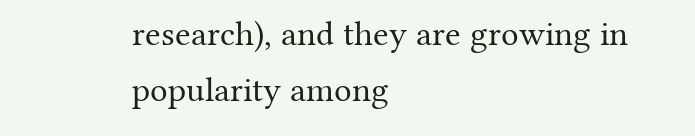research), and they are growing in popularity among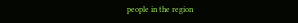people in the region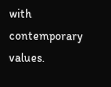with contemporary values.